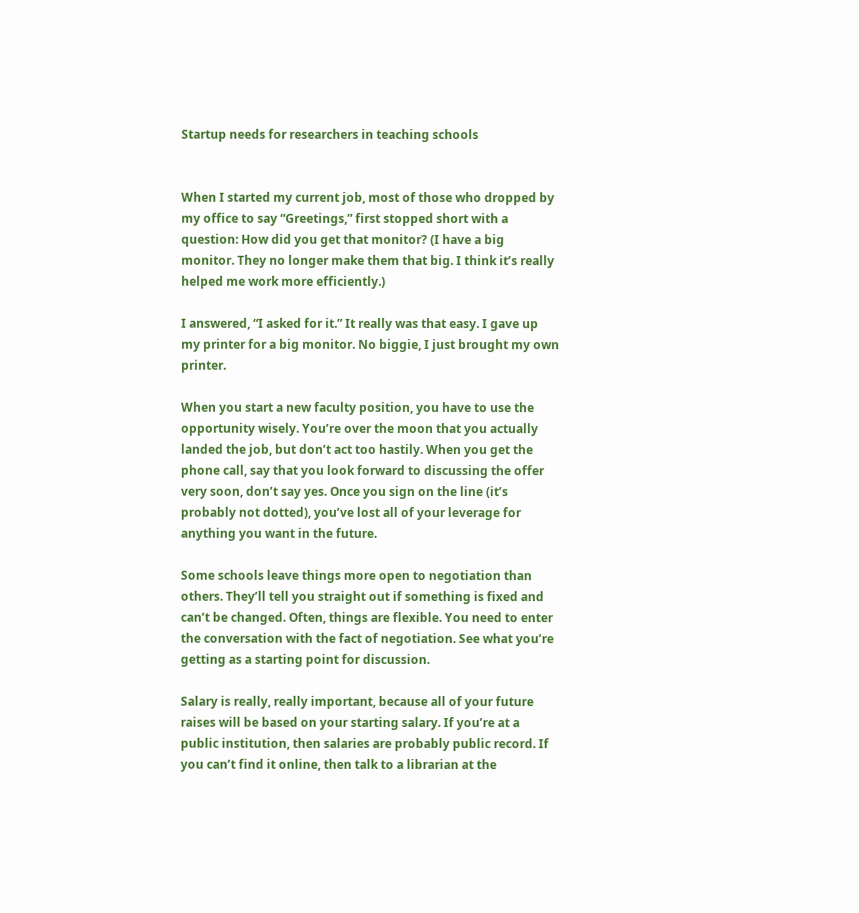Startup needs for researchers in teaching schools


When I started my current job, most of those who dropped by my office to say “Greetings,” first stopped short with a question: How did you get that monitor? (I have a big monitor. They no longer make them that big. I think it’s really helped me work more efficiently.)

I answered, “I asked for it.” It really was that easy. I gave up my printer for a big monitor. No biggie, I just brought my own printer.

When you start a new faculty position, you have to use the opportunity wisely. You’re over the moon that you actually landed the job, but don’t act too hastily. When you get the phone call, say that you look forward to discussing the offer very soon, don’t say yes. Once you sign on the line (it’s probably not dotted), you’ve lost all of your leverage for anything you want in the future.

Some schools leave things more open to negotiation than others. They’ll tell you straight out if something is fixed and can’t be changed. Often, things are flexible. You need to enter the conversation with the fact of negotiation. See what you’re getting as a starting point for discussion.

Salary is really, really important, because all of your future raises will be based on your starting salary. If you’re at a public institution, then salaries are probably public record. If you can’t find it online, then talk to a librarian at the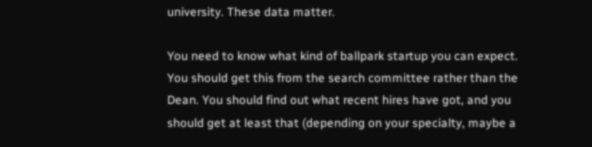university. These data matter.

You need to know what kind of ballpark startup you can expect. You should get this from the search committee rather than the Dean. You should find out what recent hires have got, and you should get at least that (depending on your specialty, maybe a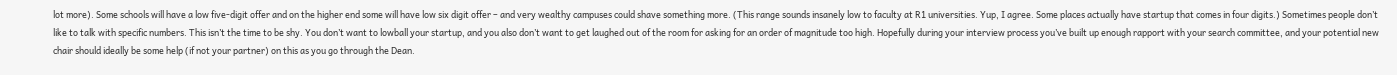lot more). Some schools will have a low five-digit offer and on the higher end some will have low six digit offer – and very wealthy campuses could shave something more. (This range sounds insanely low to faculty at R1 universities. Yup, I agree. Some places actually have startup that comes in four digits.) Sometimes people don’t like to talk with specific numbers. This isn’t the time to be shy. You don’t want to lowball your startup, and you also don’t want to get laughed out of the room for asking for an order of magnitude too high. Hopefully during your interview process you’ve built up enough rapport with your search committee, and your potential new chair should ideally be some help (if not your partner) on this as you go through the Dean.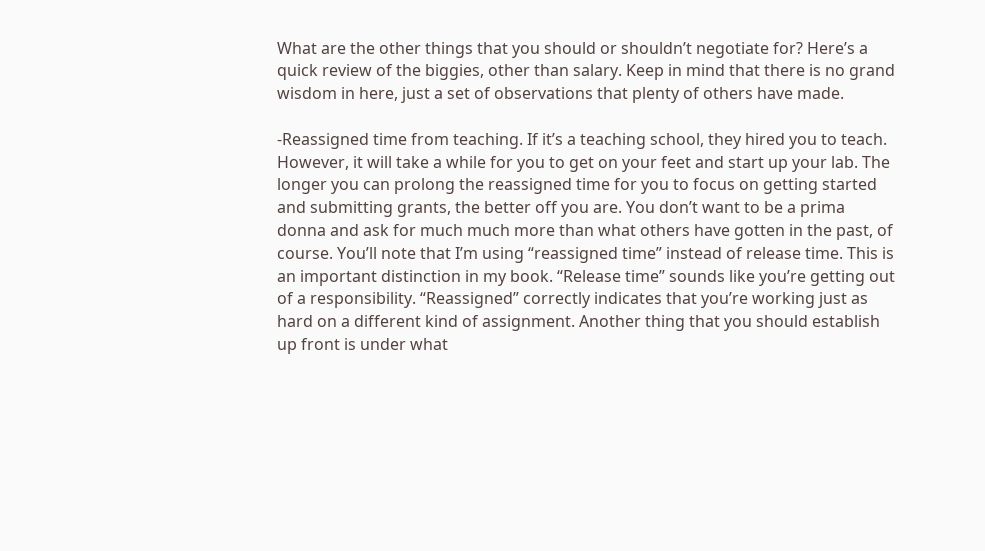What are the other things that you should or shouldn’t negotiate for? Here’s a quick review of the biggies, other than salary. Keep in mind that there is no grand wisdom in here, just a set of observations that plenty of others have made.

-Reassigned time from teaching. If it’s a teaching school, they hired you to teach. However, it will take a while for you to get on your feet and start up your lab. The longer you can prolong the reassigned time for you to focus on getting started and submitting grants, the better off you are. You don’t want to be a prima donna and ask for much much more than what others have gotten in the past, of course. You’ll note that I’m using “reassigned time” instead of release time. This is an important distinction in my book. “Release time” sounds like you’re getting out of a responsibility. “Reassigned” correctly indicates that you’re working just as hard on a different kind of assignment. Another thing that you should establish up front is under what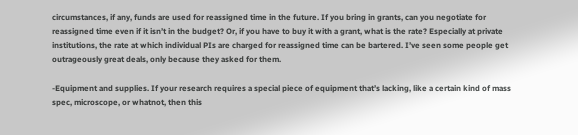circumstances, if any, funds are used for reassigned time in the future. If you bring in grants, can you negotiate for reassigned time even if it isn’t in the budget? Or, if you have to buy it with a grant, what is the rate? Especially at private institutions, the rate at which individual PIs are charged for reassigned time can be bartered. I’ve seen some people get outrageously great deals, only because they asked for them.

-Equipment and supplies. If your research requires a special piece of equipment that’s lacking, like a certain kind of mass spec, microscope, or whatnot, then this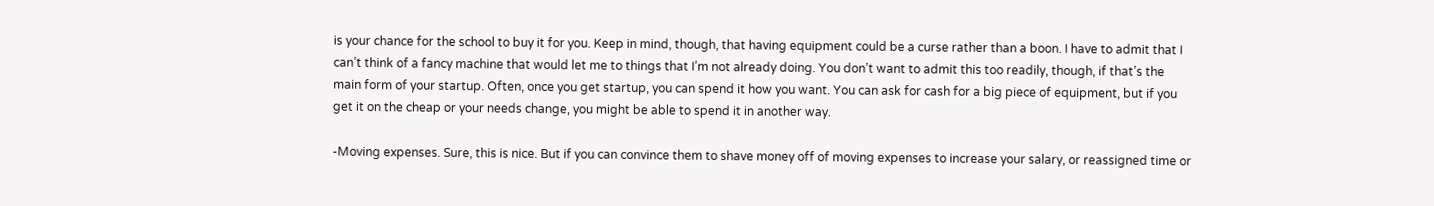is your chance for the school to buy it for you. Keep in mind, though, that having equipment could be a curse rather than a boon. I have to admit that I can’t think of a fancy machine that would let me to things that I’m not already doing. You don’t want to admit this too readily, though, if that’s the main form of your startup. Often, once you get startup, you can spend it how you want. You can ask for cash for a big piece of equipment, but if you get it on the cheap or your needs change, you might be able to spend it in another way.

-Moving expenses. Sure, this is nice. But if you can convince them to shave money off of moving expenses to increase your salary, or reassigned time or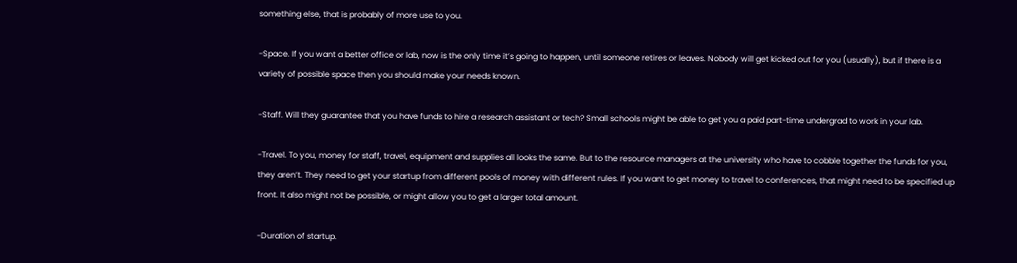something else, that is probably of more use to you.

-Space. If you want a better office or lab, now is the only time it’s going to happen, until someone retires or leaves. Nobody will get kicked out for you (usually), but if there is a variety of possible space then you should make your needs known.

-Staff. Will they guarantee that you have funds to hire a research assistant or tech? Small schools might be able to get you a paid part-time undergrad to work in your lab.

-Travel. To you, money for staff, travel, equipment and supplies all looks the same. But to the resource managers at the university who have to cobble together the funds for you, they aren’t. They need to get your startup from different pools of money with different rules. If you want to get money to travel to conferences, that might need to be specified up front. It also might not be possible, or might allow you to get a larger total amount.

-Duration of startup.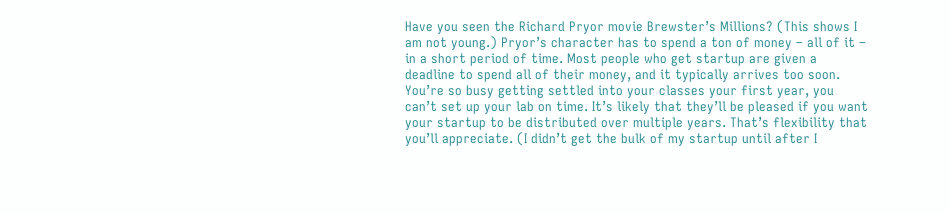Have you seen the Richard Pryor movie Brewster’s Millions? (This shows I am not young.) Pryor’s character has to spend a ton of money – all of it – in a short period of time. Most people who get startup are given a deadline to spend all of their money, and it typically arrives too soon. You’re so busy getting settled into your classes your first year, you can’t set up your lab on time. It’s likely that they’ll be pleased if you want your startup to be distributed over multiple years. That’s flexibility that you’ll appreciate. (I didn’t get the bulk of my startup until after I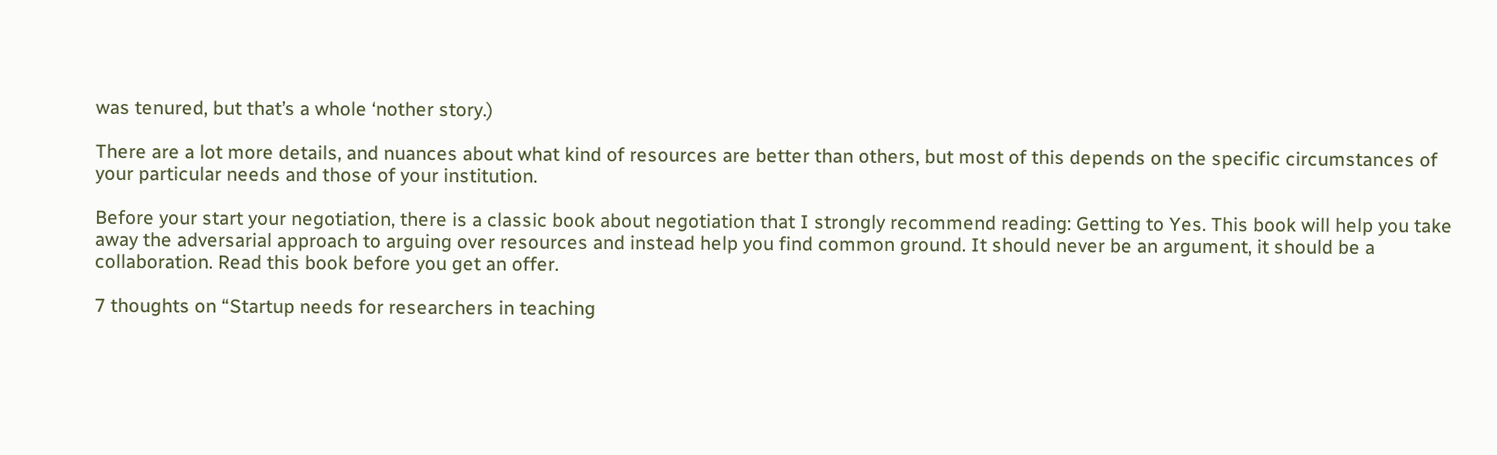was tenured, but that’s a whole ‘nother story.)

There are a lot more details, and nuances about what kind of resources are better than others, but most of this depends on the specific circumstances of your particular needs and those of your institution.

Before your start your negotiation, there is a classic book about negotiation that I strongly recommend reading: Getting to Yes. This book will help you take away the adversarial approach to arguing over resources and instead help you find common ground. It should never be an argument, it should be a collaboration. Read this book before you get an offer.

7 thoughts on “Startup needs for researchers in teaching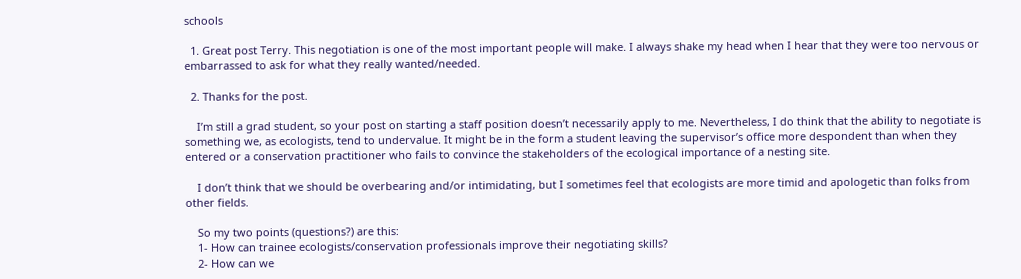schools

  1. Great post Terry. This negotiation is one of the most important people will make. I always shake my head when I hear that they were too nervous or embarrassed to ask for what they really wanted/needed.

  2. Thanks for the post.

    I’m still a grad student, so your post on starting a staff position doesn’t necessarily apply to me. Nevertheless, I do think that the ability to negotiate is something we, as ecologists, tend to undervalue. It might be in the form a student leaving the supervisor’s office more despondent than when they entered or a conservation practitioner who fails to convince the stakeholders of the ecological importance of a nesting site.

    I don’t think that we should be overbearing and/or intimidating, but I sometimes feel that ecologists are more timid and apologetic than folks from other fields.

    So my two points (questions?) are this:
    1- How can trainee ecologists/conservation professionals improve their negotiating skills?
    2- How can we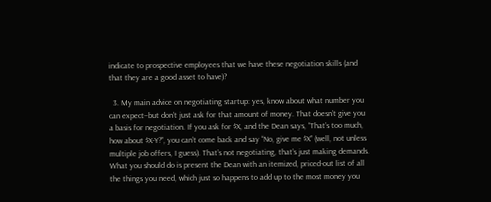indicate to prospective employees that we have these negotiation skills (and that they are a good asset to have)?

  3. My main advice on negotiating startup: yes, know about what number you can expect–but don’t just ask for that amount of money. That doesn’t give you a basis for negotiation. If you ask for $X, and the Dean says, “That’s too much, how about $X-Y?”, you can’t come back and say “No, give me $X” (well, not unless multiple job offers, I guess). That’s not negotiating, that’s just making demands. What you should do is present the Dean with an itemized, priced-out list of all the things you need, which just so happens to add up to the most money you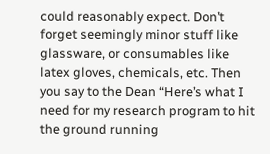could reasonably expect. Don’t forget seemingly minor stuff like glassware, or consumables like latex gloves, chemicals, etc. Then you say to the Dean “Here’s what I need for my research program to hit the ground running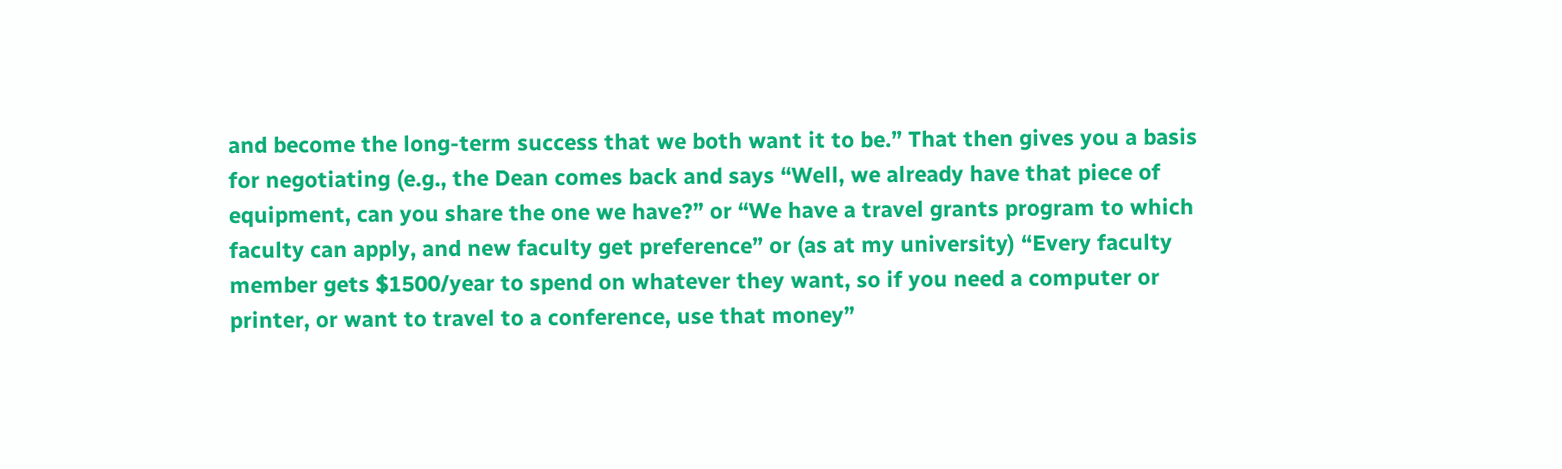and become the long-term success that we both want it to be.” That then gives you a basis for negotiating (e.g., the Dean comes back and says “Well, we already have that piece of equipment, can you share the one we have?” or “We have a travel grants program to which faculty can apply, and new faculty get preference” or (as at my university) “Every faculty member gets $1500/year to spend on whatever they want, so if you need a computer or printer, or want to travel to a conference, use that money”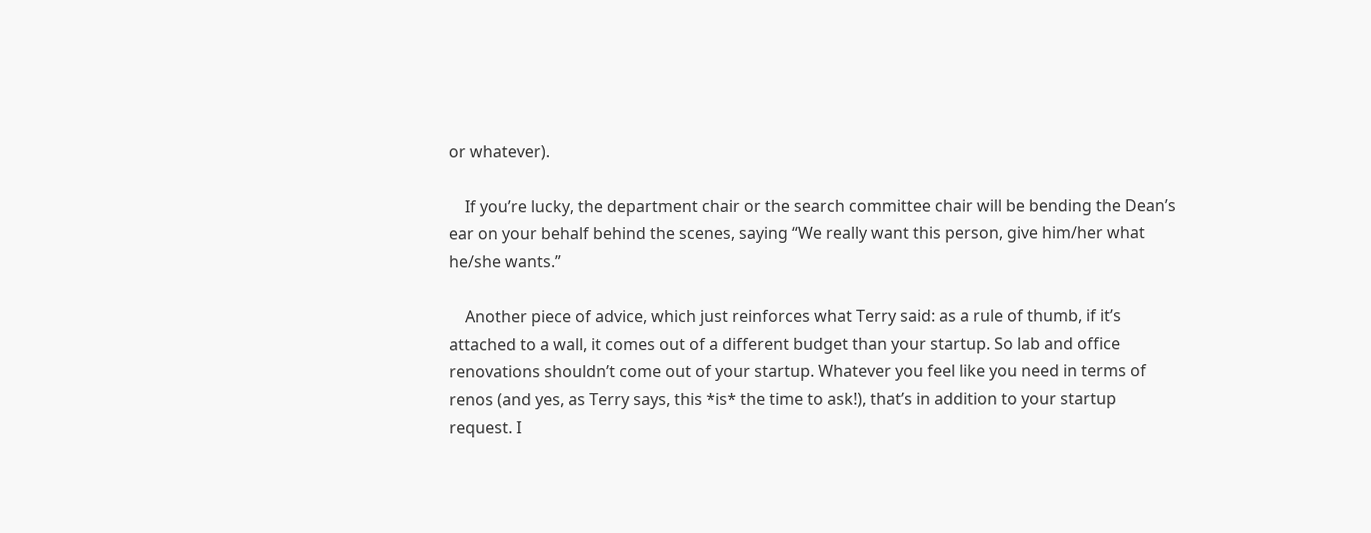or whatever).

    If you’re lucky, the department chair or the search committee chair will be bending the Dean’s ear on your behalf behind the scenes, saying “We really want this person, give him/her what he/she wants.”

    Another piece of advice, which just reinforces what Terry said: as a rule of thumb, if it’s attached to a wall, it comes out of a different budget than your startup. So lab and office renovations shouldn’t come out of your startup. Whatever you feel like you need in terms of renos (and yes, as Terry says, this *is* the time to ask!), that’s in addition to your startup request. I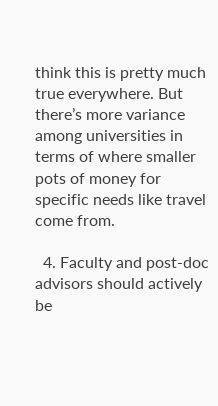think this is pretty much true everywhere. But there’s more variance among universities in terms of where smaller pots of money for specific needs like travel come from.

  4. Faculty and post-doc advisors should actively be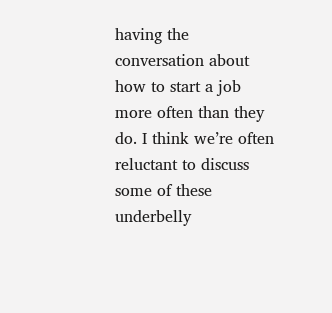having the conversation about how to start a job more often than they do. I think we’re often reluctant to discuss some of these underbelly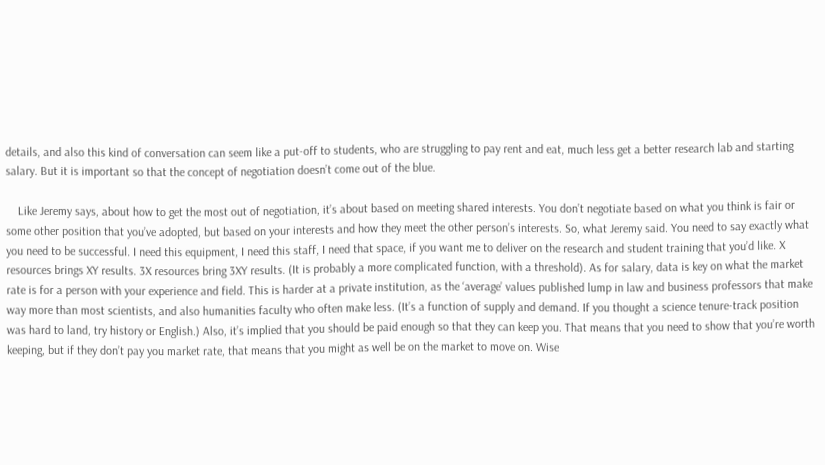details, and also this kind of conversation can seem like a put-off to students, who are struggling to pay rent and eat, much less get a better research lab and starting salary. But it is important so that the concept of negotiation doesn’t come out of the blue.

    Like Jeremy says, about how to get the most out of negotiation, it’s about based on meeting shared interests. You don’t negotiate based on what you think is fair or some other position that you’ve adopted, but based on your interests and how they meet the other person’s interests. So, what Jeremy said. You need to say exactly what you need to be successful. I need this equipment, I need this staff, I need that space, if you want me to deliver on the research and student training that you’d like. X resources brings XY results. 3X resources bring 3XY results. (It is probably a more complicated function, with a threshold). As for salary, data is key on what the market rate is for a person with your experience and field. This is harder at a private institution, as the ‘average’ values published lump in law and business professors that make way more than most scientists, and also humanities faculty who often make less. (It’s a function of supply and demand. If you thought a science tenure-track position was hard to land, try history or English.) Also, it’s implied that you should be paid enough so that they can keep you. That means that you need to show that you’re worth keeping, but if they don’t pay you market rate, that means that you might as well be on the market to move on. Wise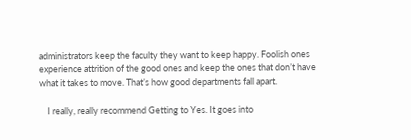administrators keep the faculty they want to keep happy. Foolish ones experience attrition of the good ones and keep the ones that don’t have what it takes to move. That’s how good departments fall apart.

    I really, really recommend Getting to Yes. It goes into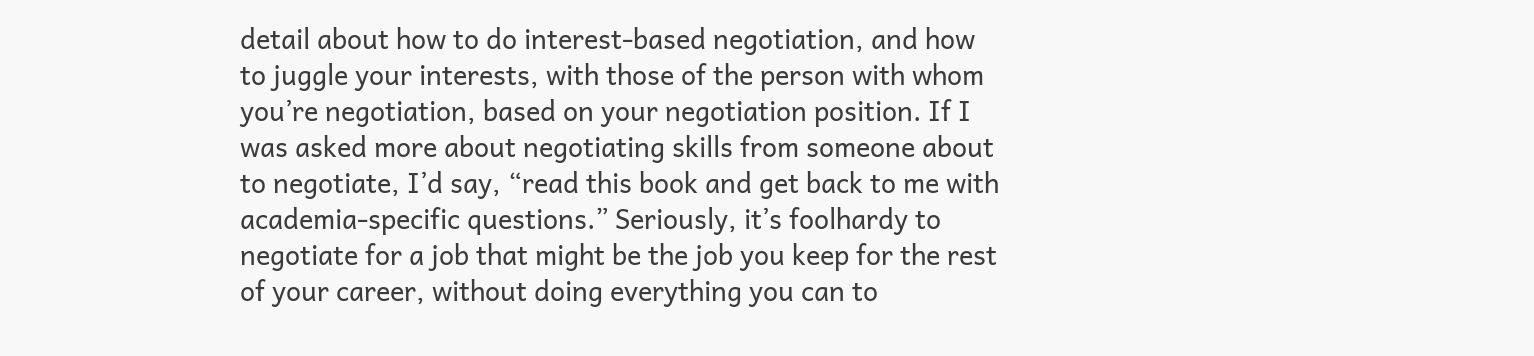detail about how to do interest-based negotiation, and how to juggle your interests, with those of the person with whom you’re negotiation, based on your negotiation position. If I was asked more about negotiating skills from someone about to negotiate, I’d say, “read this book and get back to me with academia-specific questions.” Seriously, it’s foolhardy to negotiate for a job that might be the job you keep for the rest of your career, without doing everything you can to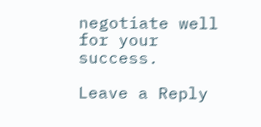negotiate well for your success.

Leave a Reply